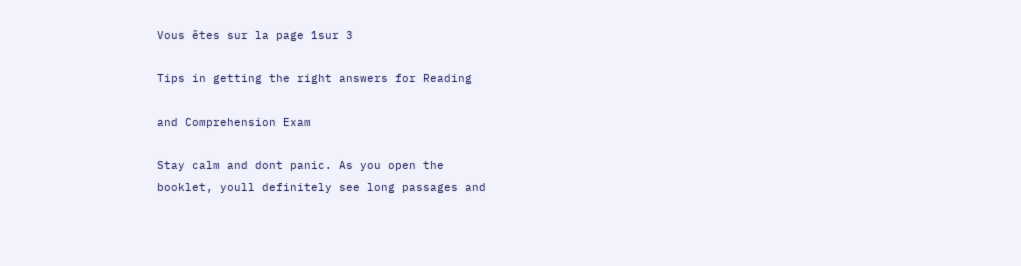Vous êtes sur la page 1sur 3

Tips in getting the right answers for Reading

and Comprehension Exam

Stay calm and dont panic. As you open the
booklet, youll definitely see long passages and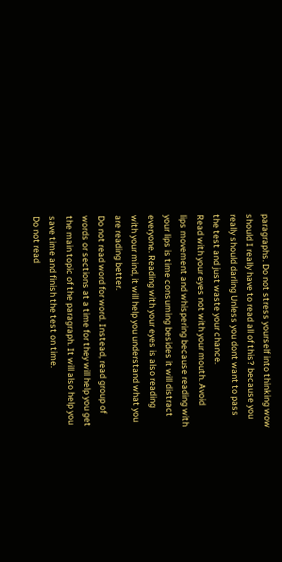paragraphs. Do not stress yourself into thinking wow
should I really have to read all of this? because you
really should darling Unless you dont want to pass
the test and just waste your chance.
Read with your eyes not with your mouth. Avoid
lips movement and whispering because reading with
your lips is time consuming besides it will distract
everyone. Reading with your eyes is also reading
with your mind, it will help you understand what you
are reading better.
Do not read word for word. Instead, read group of
words or sections at a time for they will help you get
the main topic of the paragraph. It will also help you
save time and finish the test on time.
Do not read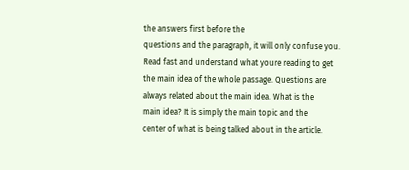the answers first before the
questions and the paragraph, it will only confuse you.
Read fast and understand what youre reading to get
the main idea of the whole passage. Questions are
always related about the main idea. What is the
main idea? It is simply the main topic and the
center of what is being talked about in the article.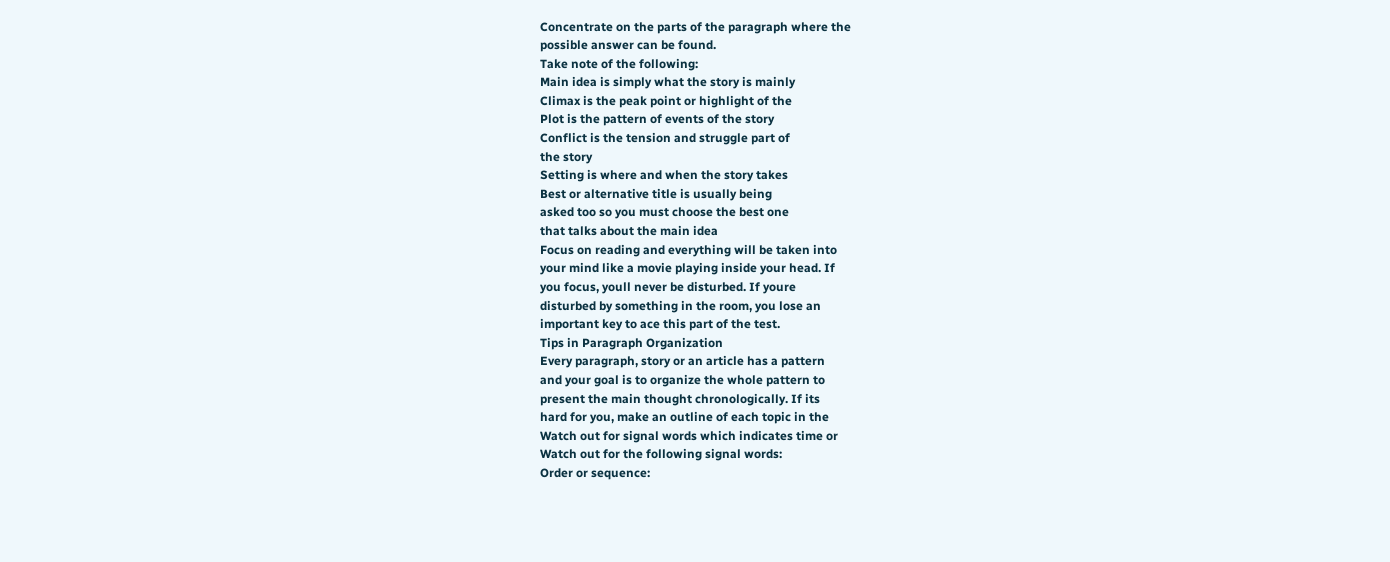Concentrate on the parts of the paragraph where the
possible answer can be found.
Take note of the following:
Main idea is simply what the story is mainly
Climax is the peak point or highlight of the
Plot is the pattern of events of the story
Conflict is the tension and struggle part of
the story
Setting is where and when the story takes
Best or alternative title is usually being
asked too so you must choose the best one
that talks about the main idea
Focus on reading and everything will be taken into
your mind like a movie playing inside your head. If
you focus, youll never be disturbed. If youre
disturbed by something in the room, you lose an
important key to ace this part of the test.
Tips in Paragraph Organization
Every paragraph, story or an article has a pattern
and your goal is to organize the whole pattern to
present the main thought chronologically. If its
hard for you, make an outline of each topic in the
Watch out for signal words which indicates time or
Watch out for the following signal words:
Order or sequence: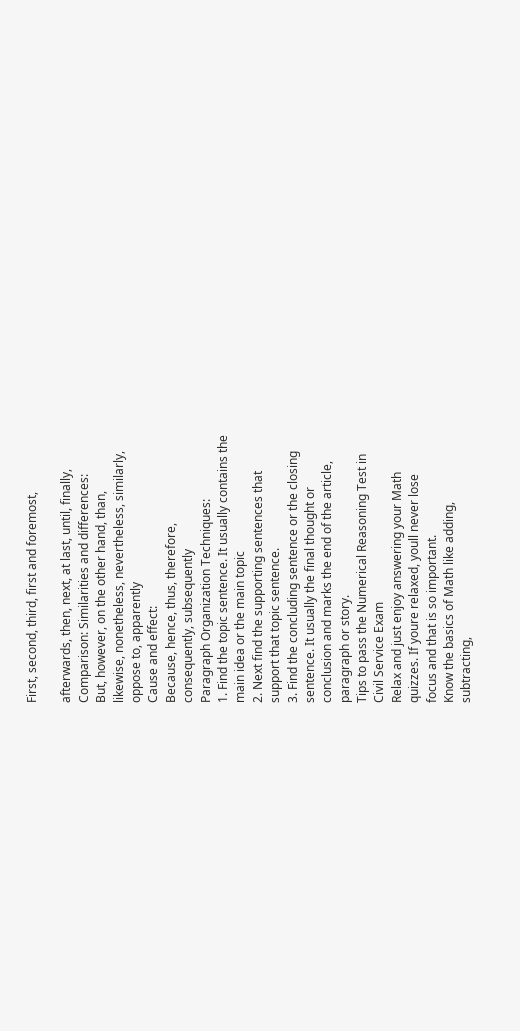First, second, third, first and foremost,

afterwards, then, next, at last, until, finally,
Comparison: Similarities and differences:
But, however, on the other hand, than,
likewise, nonetheless, nevertheless, similarly,
oppose to, apparently
Cause and effect:
Because, hence, thus, therefore,
consequently, subsequently
Paragraph Organization Techniques:
1. Find the topic sentence. It usually contains the
main idea or the main topic
2. Next find the supporting sentences that
support that topic sentence.
3. Find the concluding sentence or the closing
sentence. It usually the final thought or
conclusion and marks the end of the article,
paragraph or story.
Tips to pass the Numerical Reasoning Test in
Civil Service Exam
Relax and just enjoy answering your Math
quizzes. If youre relaxed, youll never lose
focus and that is so important.
Know the basics of Math like adding,
subtracting,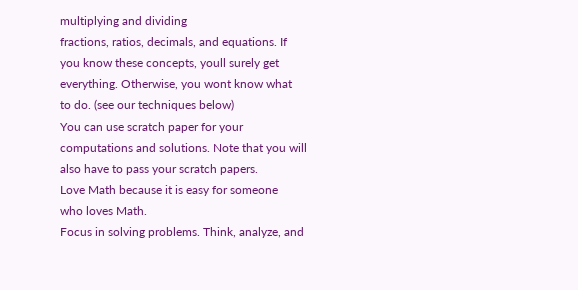multiplying and dividing
fractions, ratios, decimals, and equations. If
you know these concepts, youll surely get
everything. Otherwise, you wont know what
to do. (see our techniques below)
You can use scratch paper for your
computations and solutions. Note that you will
also have to pass your scratch papers.
Love Math because it is easy for someone
who loves Math.
Focus in solving problems. Think, analyze, and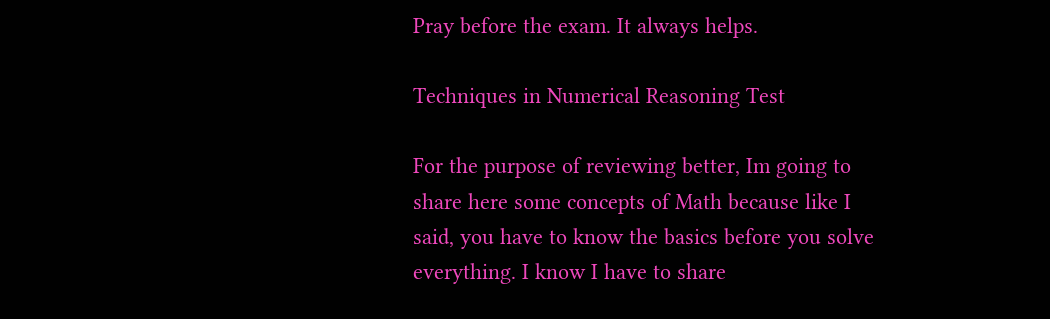Pray before the exam. It always helps.

Techniques in Numerical Reasoning Test

For the purpose of reviewing better, Im going to
share here some concepts of Math because like I
said, you have to know the basics before you solve
everything. I know I have to share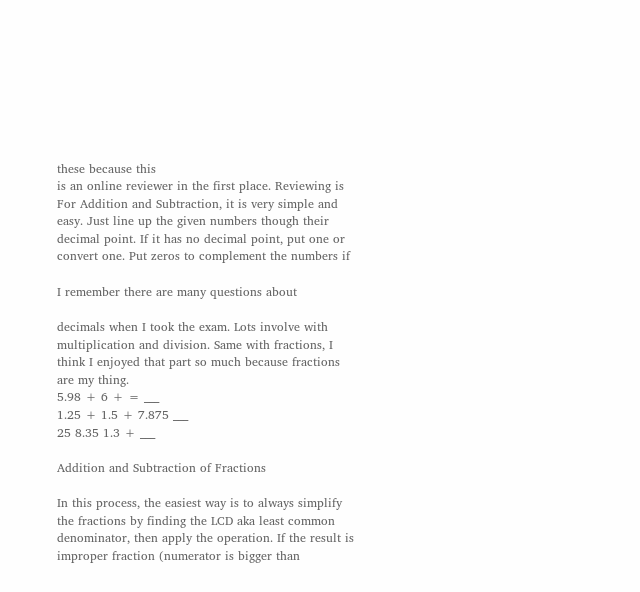these because this
is an online reviewer in the first place. Reviewing is
For Addition and Subtraction, it is very simple and
easy. Just line up the given numbers though their
decimal point. If it has no decimal point, put one or
convert one. Put zeros to complement the numbers if

I remember there are many questions about

decimals when I took the exam. Lots involve with
multiplication and division. Same with fractions, I
think I enjoyed that part so much because fractions
are my thing.
5.98 + 6 + = ___
1.25 + 1.5 + 7.875 ___
25 8.35 1.3 + ___

Addition and Subtraction of Fractions

In this process, the easiest way is to always simplify
the fractions by finding the LCD aka least common
denominator, then apply the operation. If the result is
improper fraction (numerator is bigger than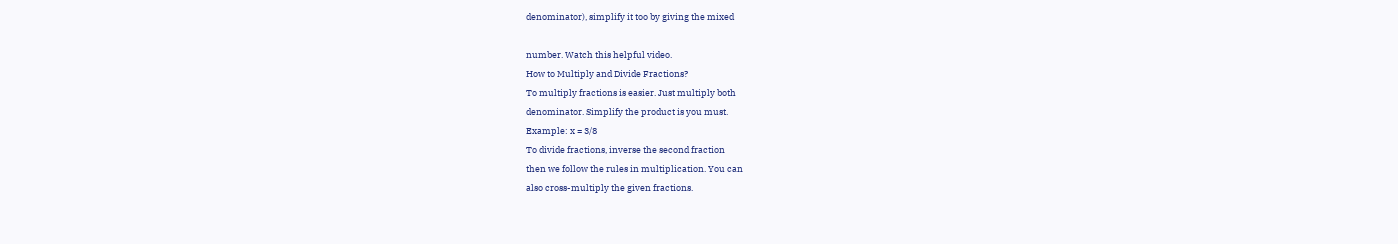denominator), simplify it too by giving the mixed

number. Watch this helpful video.
How to Multiply and Divide Fractions?
To multiply fractions is easier. Just multiply both
denominator. Simplify the product is you must.
Example: x = 3/8
To divide fractions, inverse the second fraction
then we follow the rules in multiplication. You can
also cross-multiply the given fractions.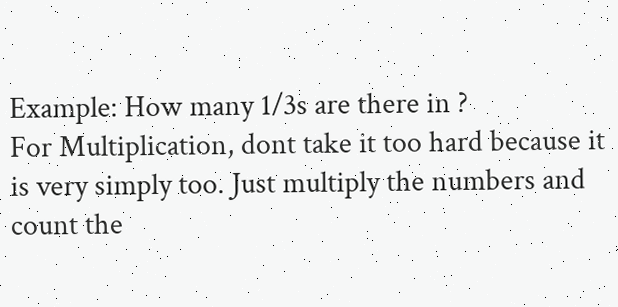Example: How many 1/3s are there in ?
For Multiplication, dont take it too hard because it
is very simply too. Just multiply the numbers and
count the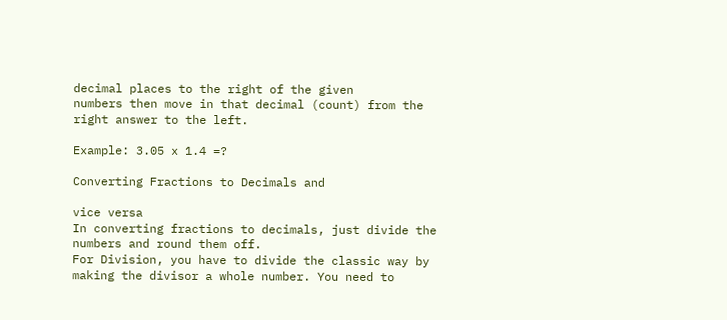decimal places to the right of the given
numbers then move in that decimal (count) from the
right answer to the left.

Example: 3.05 x 1.4 =?

Converting Fractions to Decimals and

vice versa
In converting fractions to decimals, just divide the
numbers and round them off.
For Division, you have to divide the classic way by
making the divisor a whole number. You need to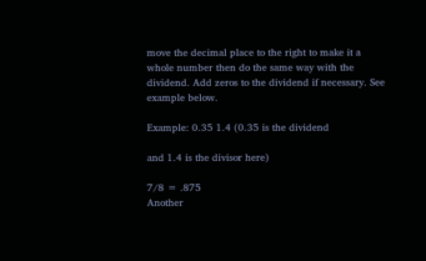move the decimal place to the right to make it a
whole number then do the same way with the
dividend. Add zeros to the dividend if necessary. See
example below.

Example: 0.35 1.4 (0.35 is the dividend

and 1.4 is the divisor here)

7/8 = .875
Another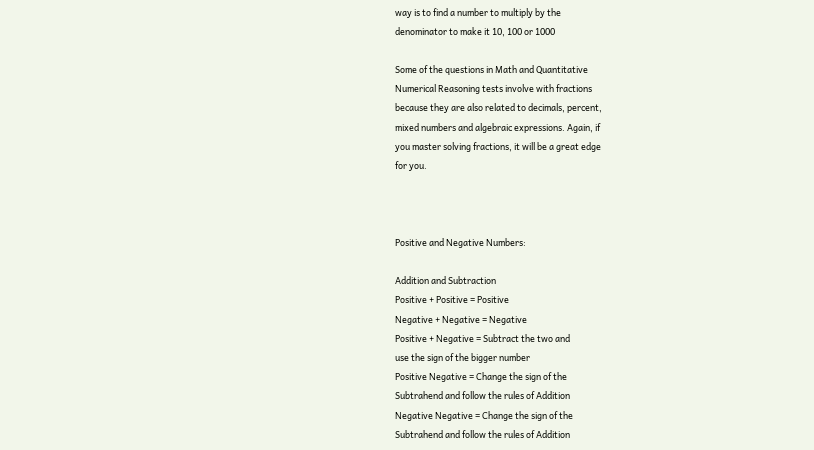way is to find a number to multiply by the
denominator to make it 10, 100 or 1000

Some of the questions in Math and Quantitative
Numerical Reasoning tests involve with fractions
because they are also related to decimals, percent,
mixed numbers and algebraic expressions. Again, if
you master solving fractions, it will be a great edge
for you.



Positive and Negative Numbers:

Addition and Subtraction
Positive + Positive = Positive
Negative + Negative = Negative
Positive + Negative = Subtract the two and
use the sign of the bigger number
Positive Negative = Change the sign of the
Subtrahend and follow the rules of Addition
Negative Negative = Change the sign of the
Subtrahend and follow the rules of Addition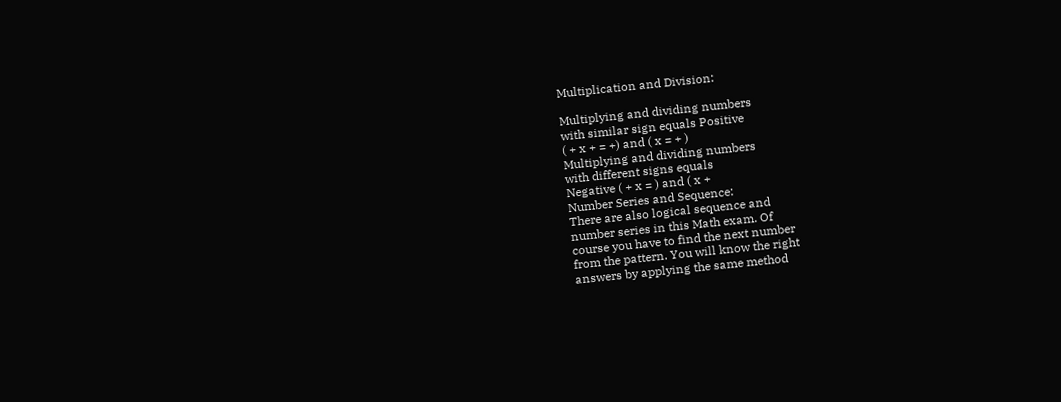Multiplication and Division:

Multiplying and dividing numbers
with similar sign equals Positive
( + x + = +) and ( x = + )
Multiplying and dividing numbers
with different signs equals
Negative ( + x = ) and ( x +
Number Series and Sequence:
There are also logical sequence and
number series in this Math exam. Of
course you have to find the next number
from the pattern. You will know the right
answers by applying the same method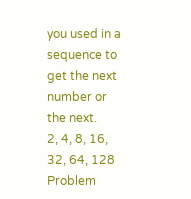you used in a sequence to get the next
number or the next.
2, 4, 8, 16, 32, 64, 128
Problem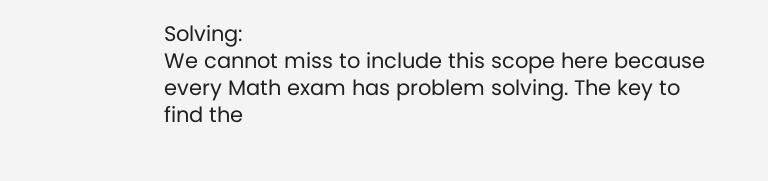Solving:
We cannot miss to include this scope here because
every Math exam has problem solving. The key to
find the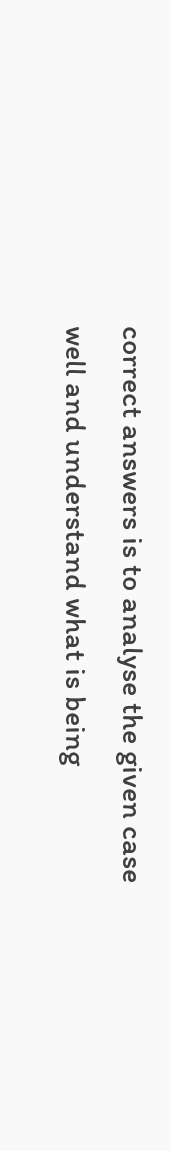correct answers is to analyse the given case
well and understand what is being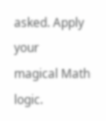asked. Apply your
magical Math logic.